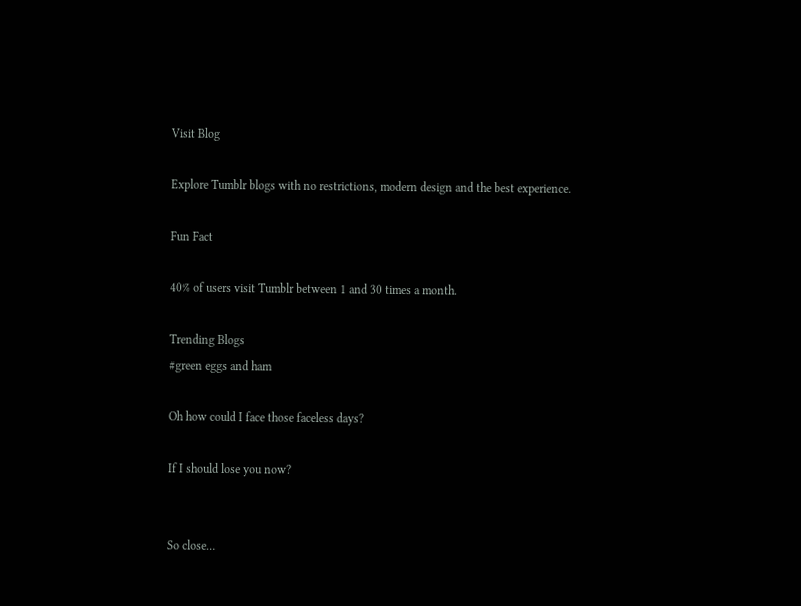Visit Blog

Explore Tumblr blogs with no restrictions, modern design and the best experience.

Fun Fact

40% of users visit Tumblr between 1 and 30 times a month.

Trending Blogs
#green eggs and ham

Oh how could I face those faceless days?

If I should lose you now?


So close…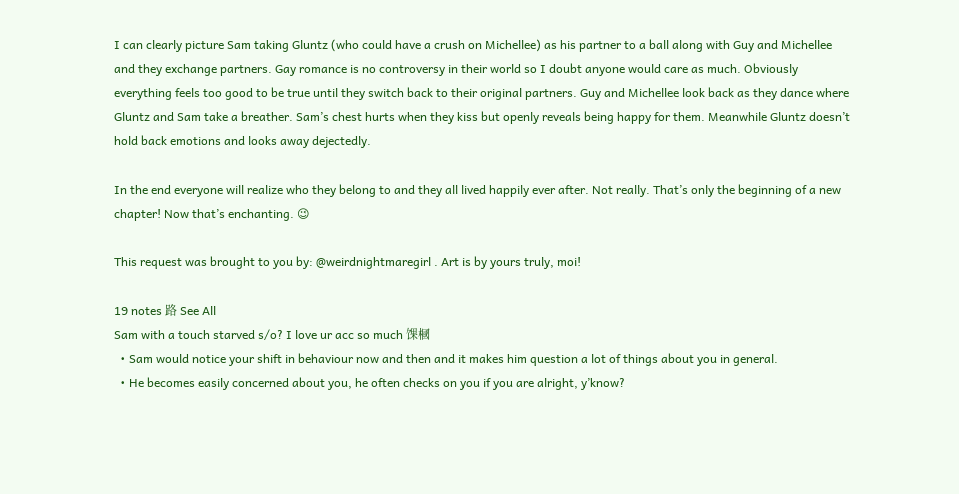I can clearly picture Sam taking Gluntz (who could have a crush on Michellee) as his partner to a ball along with Guy and Michellee and they exchange partners. Gay romance is no controversy in their world so I doubt anyone would care as much. Obviously everything feels too good to be true until they switch back to their original partners. Guy and Michellee look back as they dance where Gluntz and Sam take a breather. Sam’s chest hurts when they kiss but openly reveals being happy for them. Meanwhile Gluntz doesn’t hold back emotions and looks away dejectedly.

In the end everyone will realize who they belong to and they all lived happily ever after. Not really. That’s only the beginning of a new chapter! Now that’s enchanting. 😉

This request was brought to you by: @weirdnightmaregirl . Art is by yours truly, moi!

19 notes 路 See All
Sam with a touch starved s/o? I love ur acc so much 馃槶
  • Sam would notice your shift in behaviour now and then and it makes him question a lot of things about you in general.
  • He becomes easily concerned about you, he often checks on you if you are alright, y’know?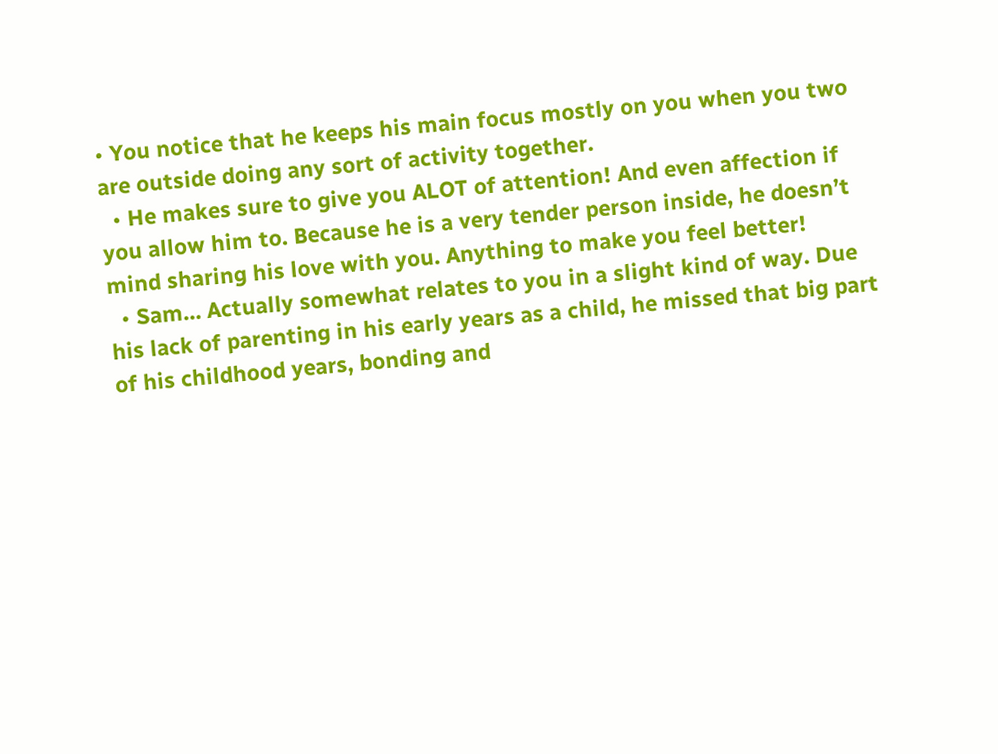• You notice that he keeps his main focus mostly on you when you two are outside doing any sort of activity together.
  • He makes sure to give you ALOT of attention! And even affection if you allow him to. Because he is a very tender person inside, he doesn’t mind sharing his love with you. Anything to make you feel better!
  • Sam… Actually somewhat relates to you in a slight kind of way. Due his lack of parenting in his early years as a child, he missed that big part of his childhood years, bonding and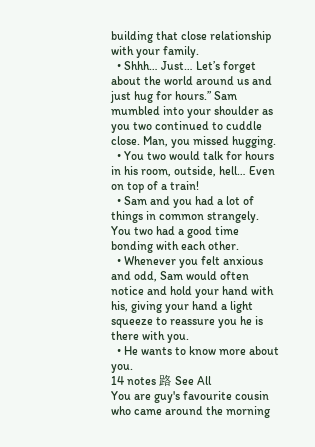building that close relationship with your family.
  • Shhh… Just… Let’s forget about the world around us and just hug for hours.” Sam mumbled into your shoulder as you two continued to cuddle close. Man, you missed hugging.
  • You two would talk for hours in his room, outside, hell… Even on top of a train!
  • Sam and you had a lot of things in common strangely. You two had a good time bonding with each other.
  • Whenever you felt anxious and odd, Sam would often notice and hold your hand with his, giving your hand a light squeeze to reassure you he is there with you.
  • He wants to know more about you.
14 notes 路 See All
You are guy's favourite cousin who came around the morning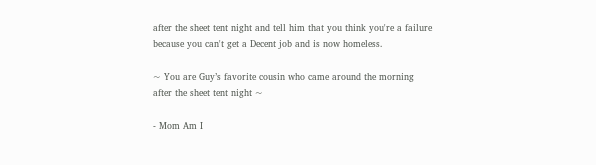after the sheet tent night and tell him that you think you're a failure because you can't get a Decent job and is now homeless.

~ You are Guy’s favorite cousin who came around the morning after the sheet tent night ~

- Mom Am I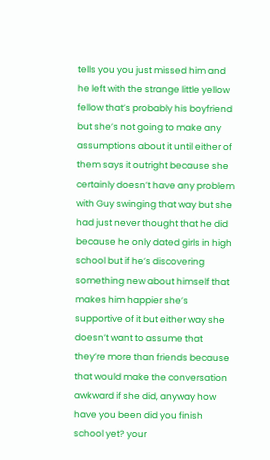tells you you just missed him and he left with the strange little yellow fellow that’s probably his boyfriend but she’s not going to make any assumptions about it until either of them says it outright because she certainly doesn’t have any problem with Guy swinging that way but she had just never thought that he did because he only dated girls in high school but if he’s discovering something new about himself that makes him happier she’s supportive of it but either way she doesn’t want to assume that they’re more than friends because that would make the conversation awkward if she did, anyway how have you been did you finish school yet? your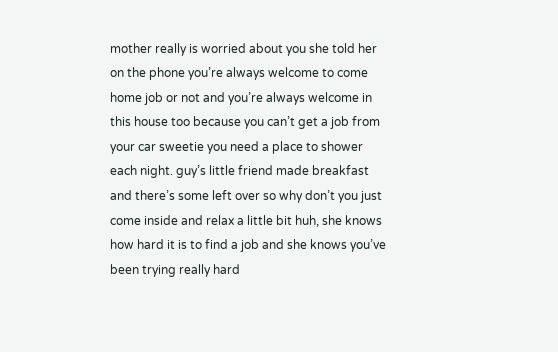mother really is worried about you she told her on the phone you’re always welcome to come home job or not and you’re always welcome in this house too because you can’t get a job from your car sweetie you need a place to shower each night. guy’s little friend made breakfast and there’s some left over so why don’t you just come inside and relax a little bit huh, she knows how hard it is to find a job and she knows you’ve been trying really hard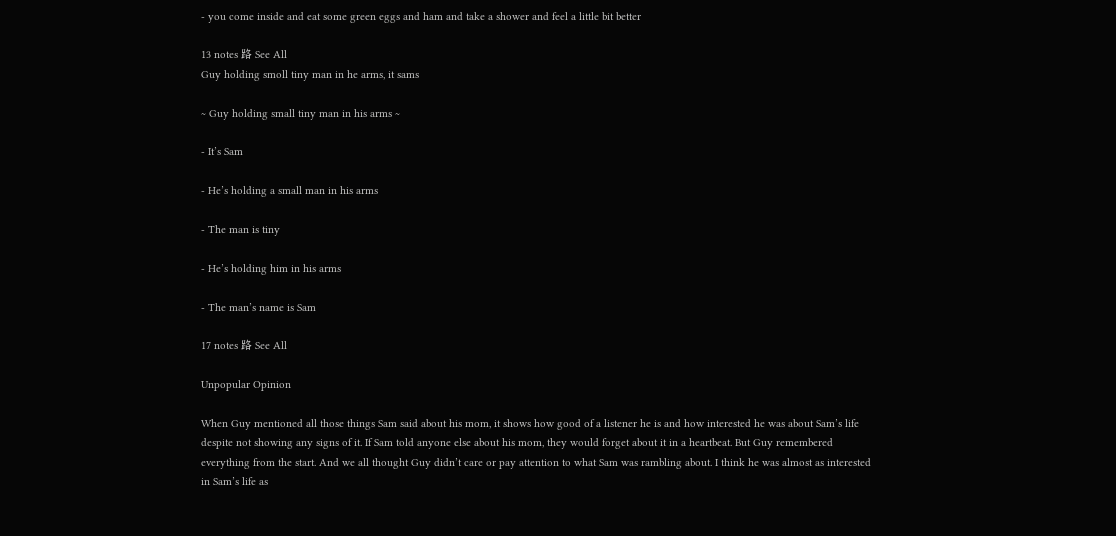- you come inside and eat some green eggs and ham and take a shower and feel a little bit better

13 notes 路 See All
Guy holding smoll tiny man in he arms, it sams

~ Guy holding small tiny man in his arms ~

- It’s Sam

- He’s holding a small man in his arms

- The man is tiny

- He’s holding him in his arms

- The man’s name is Sam

17 notes 路 See All

Unpopular Opinion

When Guy mentioned all those things Sam said about his mom, it shows how good of a listener he is and how interested he was about Sam’s life despite not showing any signs of it. If Sam told anyone else about his mom, they would forget about it in a heartbeat. But Guy remembered everything from the start. And we all thought Guy didn’t care or pay attention to what Sam was rambling about. I think he was almost as interested in Sam’s life as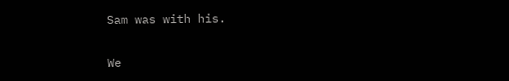Sam was with his.

We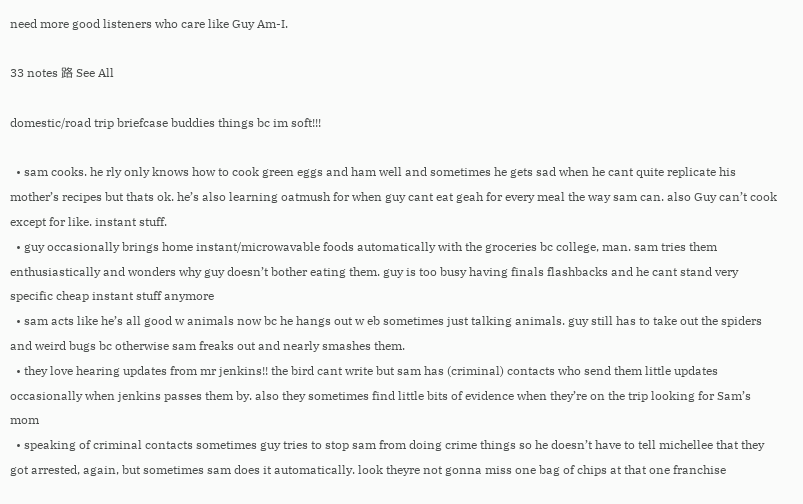need more good listeners who care like Guy Am-I.

33 notes 路 See All

domestic/road trip briefcase buddies things bc im soft!!!

  • sam cooks. he rly only knows how to cook green eggs and ham well and sometimes he gets sad when he cant quite replicate his mother’s recipes but thats ok. he’s also learning oatmush for when guy cant eat geah for every meal the way sam can. also Guy can’t cook except for like. instant stuff.
  • guy occasionally brings home instant/microwavable foods automatically with the groceries bc college, man. sam tries them enthusiastically and wonders why guy doesn’t bother eating them. guy is too busy having finals flashbacks and he cant stand very specific cheap instant stuff anymore
  • sam acts like he’s all good w animals now bc he hangs out w eb sometimes just talking animals. guy still has to take out the spiders and weird bugs bc otherwise sam freaks out and nearly smashes them.
  • they love hearing updates from mr jenkins!! the bird cant write but sam has (criminal) contacts who send them little updates occasionally when jenkins passes them by. also they sometimes find little bits of evidence when they’re on the trip looking for Sam’s mom
  • speaking of criminal contacts sometimes guy tries to stop sam from doing crime things so he doesn’t have to tell michellee that they got arrested, again, but sometimes sam does it automatically. look theyre not gonna miss one bag of chips at that one franchise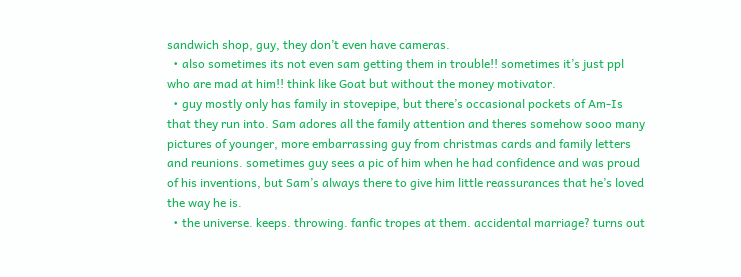sandwich shop, guy, they don’t even have cameras.
  • also sometimes its not even sam getting them in trouble!! sometimes it’s just ppl who are mad at him!! think like Goat but without the money motivator.
  • guy mostly only has family in stovepipe, but there’s occasional pockets of Am-Is that they run into. Sam adores all the family attention and theres somehow sooo many pictures of younger, more embarrassing guy from christmas cards and family letters and reunions. sometimes guy sees a pic of him when he had confidence and was proud of his inventions, but Sam’s always there to give him little reassurances that he’s loved the way he is.
  • the universe. keeps. throwing. fanfic tropes at them. accidental marriage? turns out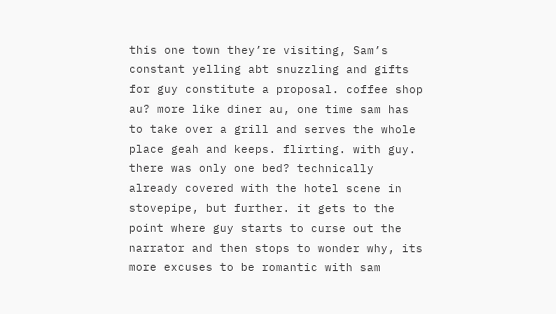this one town they’re visiting, Sam’s constant yelling abt snuzzling and gifts for guy constitute a proposal. coffee shop au? more like diner au, one time sam has to take over a grill and serves the whole place geah and keeps. flirting. with guy. there was only one bed? technically already covered with the hotel scene in stovepipe, but further. it gets to the point where guy starts to curse out the narrator and then stops to wonder why, its more excuses to be romantic with sam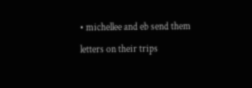• michellee and eb send them letters on their trips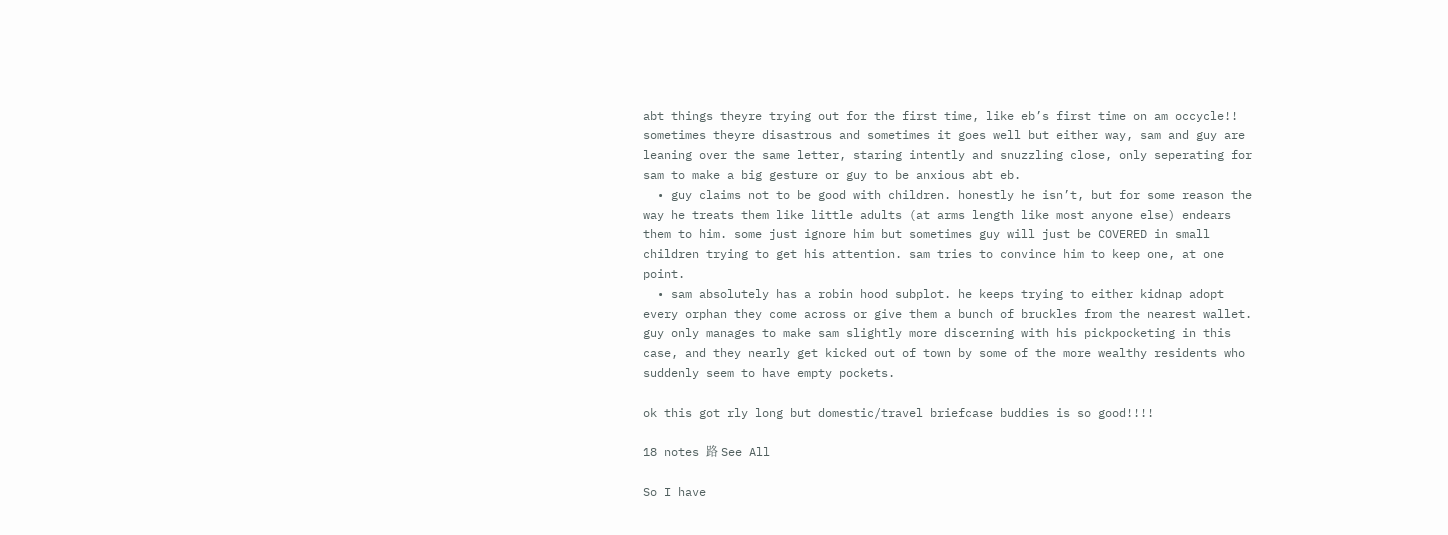abt things theyre trying out for the first time, like eb’s first time on am occycle!! sometimes theyre disastrous and sometimes it goes well but either way, sam and guy are leaning over the same letter, staring intently and snuzzling close, only seperating for sam to make a big gesture or guy to be anxious abt eb.
  • guy claims not to be good with children. honestly he isn’t, but for some reason the way he treats them like little adults (at arms length like most anyone else) endears them to him. some just ignore him but sometimes guy will just be COVERED in small children trying to get his attention. sam tries to convince him to keep one, at one point.
  • sam absolutely has a robin hood subplot. he keeps trying to either kidnap adopt every orphan they come across or give them a bunch of bruckles from the nearest wallet. guy only manages to make sam slightly more discerning with his pickpocketing in this case, and they nearly get kicked out of town by some of the more wealthy residents who suddenly seem to have empty pockets.

ok this got rly long but domestic/travel briefcase buddies is so good!!!!

18 notes 路 See All

So I have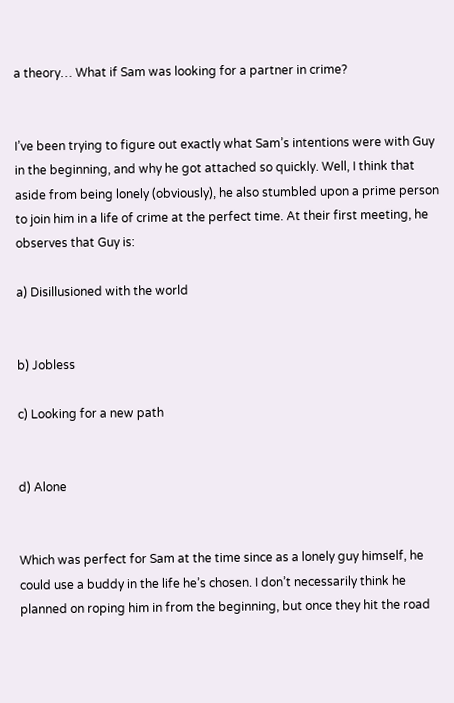a theory… What if Sam was looking for a partner in crime?


I’ve been trying to figure out exactly what Sam’s intentions were with Guy in the beginning, and why he got attached so quickly. Well, I think that aside from being lonely (obviously), he also stumbled upon a prime person to join him in a life of crime at the perfect time. At their first meeting, he observes that Guy is:

a) Disillusioned with the world


b) Jobless

c) Looking for a new path


d) Alone


Which was perfect for Sam at the time since as a lonely guy himself, he could use a buddy in the life he’s chosen. I don’t necessarily think he planned on roping him in from the beginning, but once they hit the road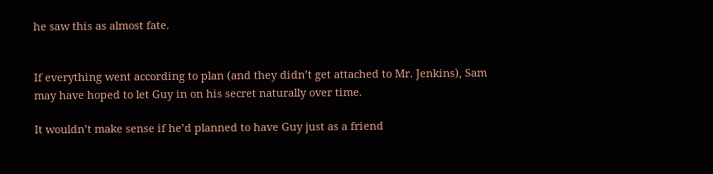he saw this as almost fate.


If everything went according to plan (and they didn’t get attached to Mr. Jenkins), Sam may have hoped to let Guy in on his secret naturally over time.

It wouldn’t make sense if he’d planned to have Guy just as a friend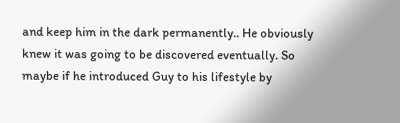and keep him in the dark permanently.. He obviously knew it was going to be discovered eventually. So maybe if he introduced Guy to his lifestyle by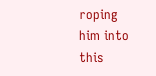roping him into this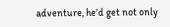adventure, he’d get not only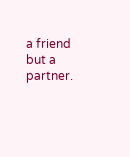a friend but a partner.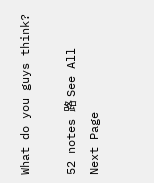What do you guys think?

52 notes 路 See All
Next Page